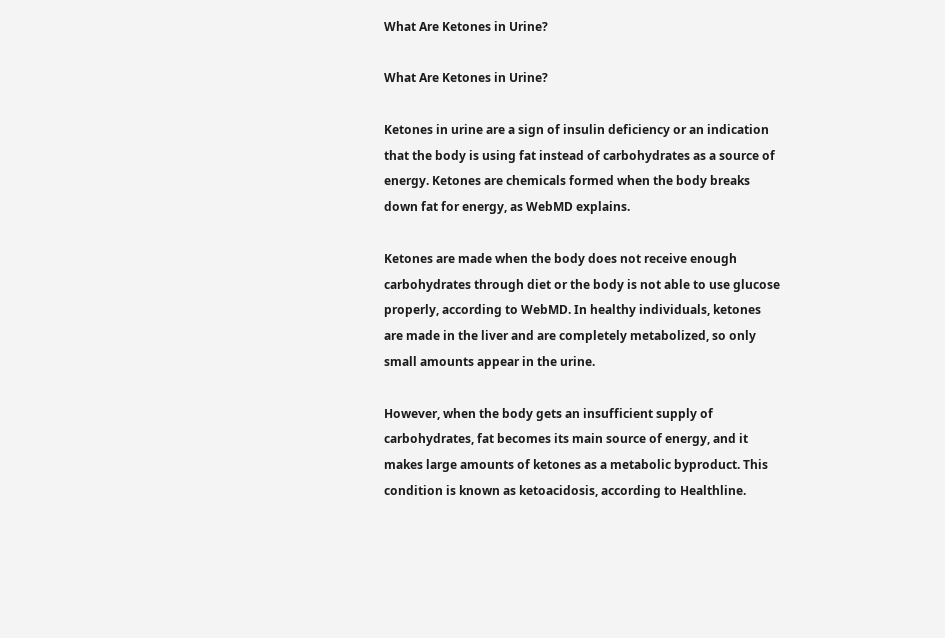What Are Ketones in Urine?

What Are Ketones in Urine?

Ketones in urine are a sign of insulin deficiency or an indication that the body is using fat instead of carbohydrates as a source of energy. Ketones are chemicals formed when the body breaks down fat for energy, as WebMD explains.

Ketones are made when the body does not receive enough carbohydrates through diet or the body is not able to use glucose properly, according to WebMD. In healthy individuals, ketones are made in the liver and are completely metabolized, so only small amounts appear in the urine.

However, when the body gets an insufficient supply of carbohydrates, fat becomes its main source of energy, and it makes large amounts of ketones as a metabolic byproduct. This condition is known as ketoacidosis, according to Healthline.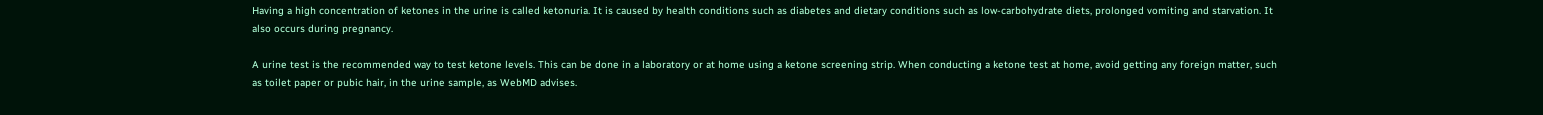Having a high concentration of ketones in the urine is called ketonuria. It is caused by health conditions such as diabetes and dietary conditions such as low-carbohydrate diets, prolonged vomiting and starvation. It also occurs during pregnancy.

A urine test is the recommended way to test ketone levels. This can be done in a laboratory or at home using a ketone screening strip. When conducting a ketone test at home, avoid getting any foreign matter, such as toilet paper or pubic hair, in the urine sample, as WebMD advises.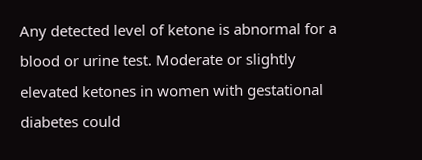Any detected level of ketone is abnormal for a blood or urine test. Moderate or slightly elevated ketones in women with gestational diabetes could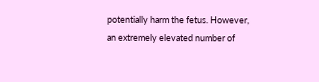potentially harm the fetus. However, an extremely elevated number of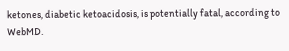ketones, diabetic ketoacidosis, is potentially fatal, according to WebMD.